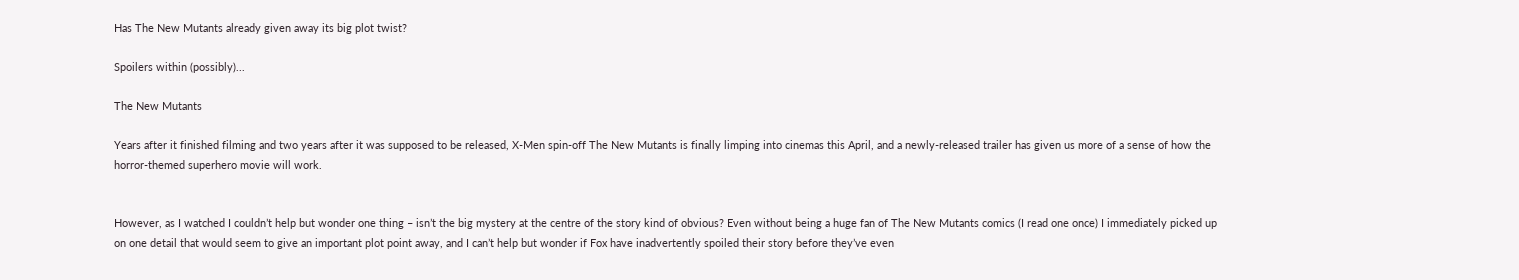Has The New Mutants already given away its big plot twist?

Spoilers within (possibly)...

The New Mutants

Years after it finished filming and two years after it was supposed to be released, X-Men spin-off The New Mutants is finally limping into cinemas this April, and a newly-released trailer has given us more of a sense of how the horror-themed superhero movie will work.


However, as I watched I couldn’t help but wonder one thing – isn’t the big mystery at the centre of the story kind of obvious? Even without being a huge fan of The New Mutants comics (I read one once) I immediately picked up on one detail that would seem to give an important plot point away, and I can’t help but wonder if Fox have inadvertently spoiled their story before they’ve even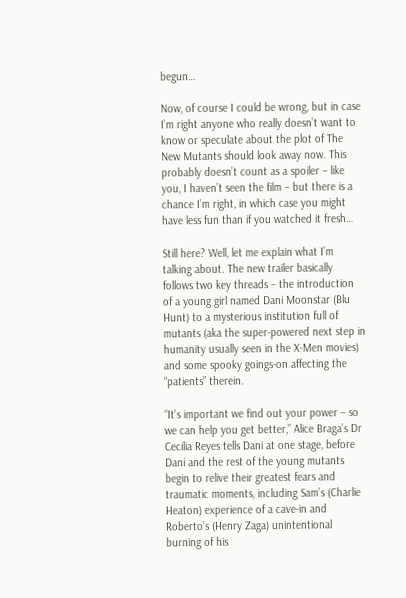begun…

Now, of course I could be wrong, but in case I’m right anyone who really doesn’t want to know or speculate about the plot of The New Mutants should look away now. This probably doesn’t count as a spoiler – like you, I haven’t seen the film – but there is a chance I’m right, in which case you might have less fun than if you watched it fresh…

Still here? Well, let me explain what I’m talking about. The new trailer basically follows two key threads – the introduction of a young girl named Dani Moonstar (Blu Hunt) to a mysterious institution full of mutants (aka the super-powered next step in humanity usually seen in the X-Men movies) and some spooky goings-on affecting the “patients” therein.

“It’s important we find out your power – so we can help you get better,” Alice Braga’s Dr Cecilia Reyes tells Dani at one stage, before Dani and the rest of the young mutants begin to relive their greatest fears and traumatic moments, including Sam’s (Charlie Heaton) experience of a cave-in and Roberto’s (Henry Zaga) unintentional burning of his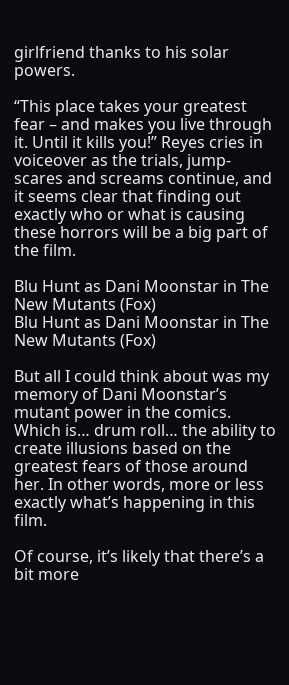girlfriend thanks to his solar powers.

“This place takes your greatest fear – and makes you live through it. Until it kills you!” Reyes cries in voiceover as the trials, jump-scares and screams continue, and it seems clear that finding out exactly who or what is causing these horrors will be a big part of the film.

Blu Hunt as Dani Moonstar in The New Mutants (Fox)
Blu Hunt as Dani Moonstar in The New Mutants (Fox)

But all I could think about was my memory of Dani Moonstar’s mutant power in the comics. Which is… drum roll… the ability to create illusions based on the greatest fears of those around her. In other words, more or less exactly what’s happening in this film.

Of course, it’s likely that there’s a bit more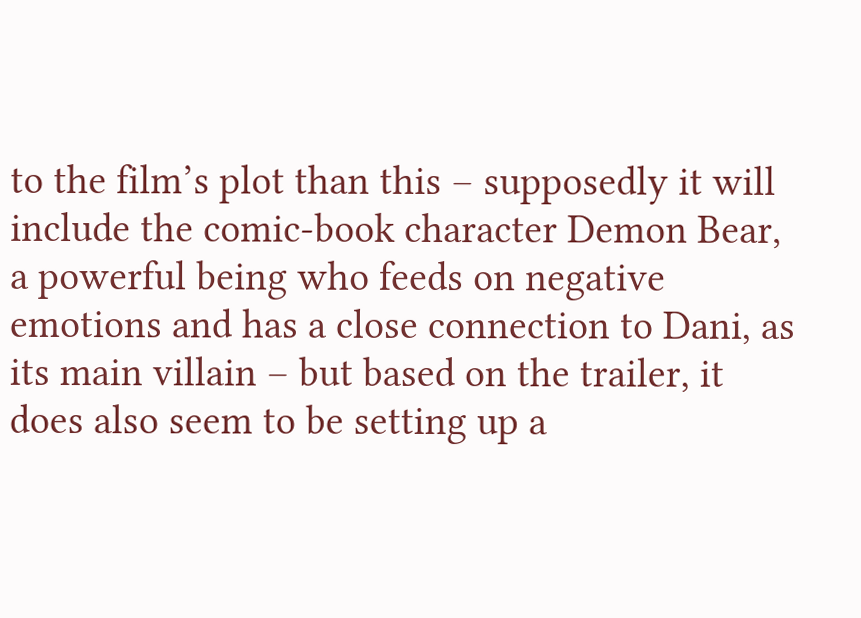to the film’s plot than this – supposedly it will include the comic-book character Demon Bear, a powerful being who feeds on negative emotions and has a close connection to Dani, as its main villain – but based on the trailer, it does also seem to be setting up a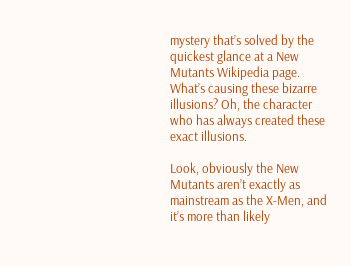mystery that’s solved by the quickest glance at a New Mutants Wikipedia page. What’s causing these bizarre illusions? Oh, the character who has always created these exact illusions.

Look, obviously the New Mutants aren’t exactly as mainstream as the X-Men, and it’s more than likely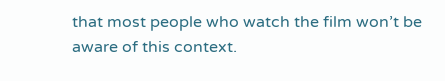that most people who watch the film won’t be aware of this context.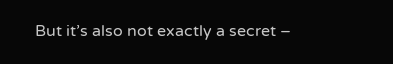But it’s also not exactly a secret –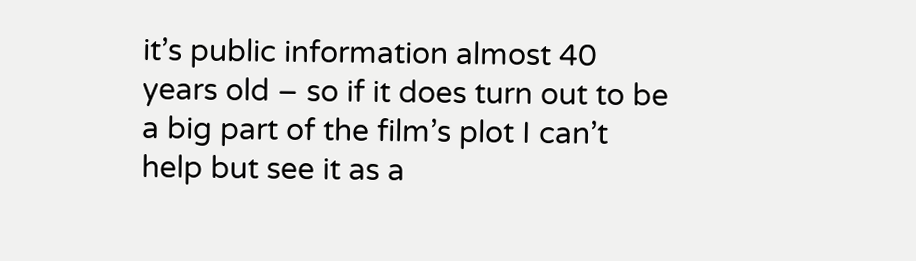it’s public information almost 40 years old – so if it does turn out to be a big part of the film’s plot I can’t help but see it as a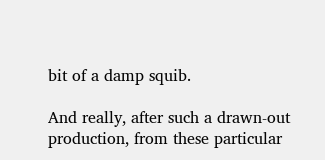bit of a damp squib.

And really, after such a drawn-out production, from these particular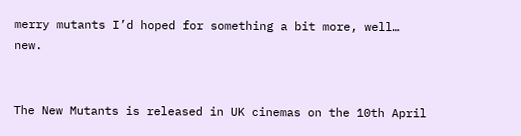merry mutants I’d hoped for something a bit more, well… new.


The New Mutants is released in UK cinemas on the 10th April